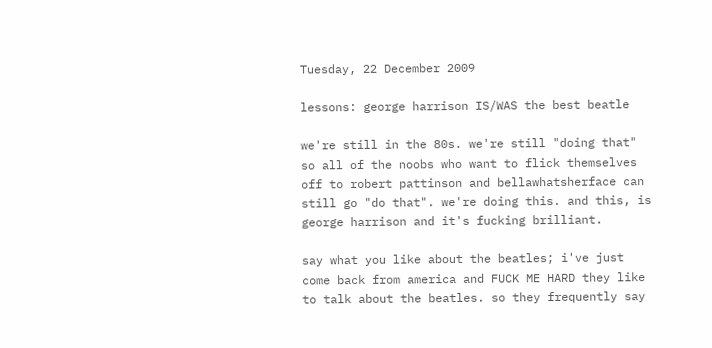Tuesday, 22 December 2009

lessons: george harrison IS/WAS the best beatle

we're still in the 80s. we're still "doing that" so all of the noobs who want to flick themselves off to robert pattinson and bellawhatsherface can still go "do that". we're doing this. and this, is george harrison and it's fucking brilliant.

say what you like about the beatles; i've just come back from america and FUCK ME HARD they like to talk about the beatles. so they frequently say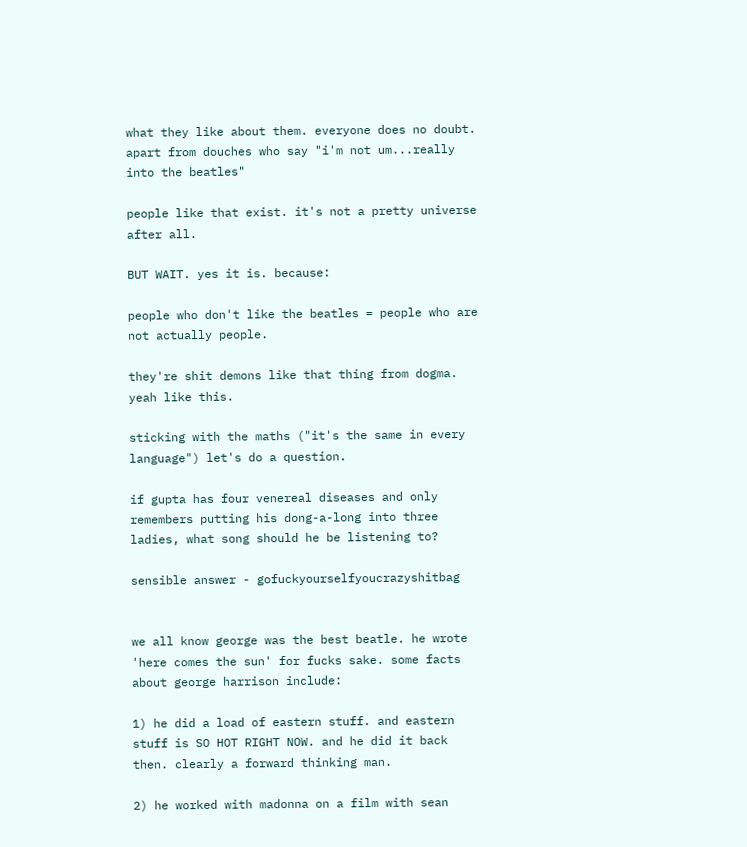what they like about them. everyone does no doubt. apart from douches who say "i'm not um...really into the beatles"

people like that exist. it's not a pretty universe after all.

BUT WAIT. yes it is. because:

people who don't like the beatles = people who are not actually people.

they're shit demons like that thing from dogma. yeah like this.

sticking with the maths ("it's the same in every language") let's do a question.

if gupta has four venereal diseases and only remembers putting his dong-a-long into three ladies, what song should he be listening to?

sensible answer - gofuckyourselfyoucrazyshitbag


we all know george was the best beatle. he wrote 'here comes the sun' for fucks sake. some facts about george harrison include:

1) he did a load of eastern stuff. and eastern stuff is SO HOT RIGHT NOW. and he did it back then. clearly a forward thinking man.

2) he worked with madonna on a film with sean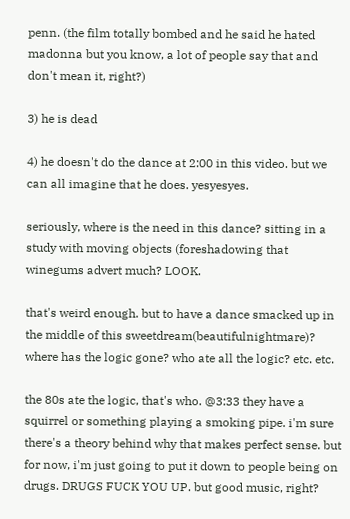penn. (the film totally bombed and he said he hated madonna but you know, a lot of people say that and don't mean it, right?)

3) he is dead

4) he doesn't do the dance at 2:00 in this video. but we can all imagine that he does. yesyesyes.

seriously, where is the need in this dance? sitting in a study with moving objects (foreshadowing that winegums advert much? LOOK.

that's weird enough. but to have a dance smacked up in the middle of this sweetdream(beautifulnightmare)? where has the logic gone? who ate all the logic? etc. etc.

the 80s ate the logic, that's who. @3:33 they have a squirrel or something playing a smoking pipe. i'm sure there's a theory behind why that makes perfect sense. but for now, i'm just going to put it down to people being on drugs. DRUGS FUCK YOU UP. but good music, right?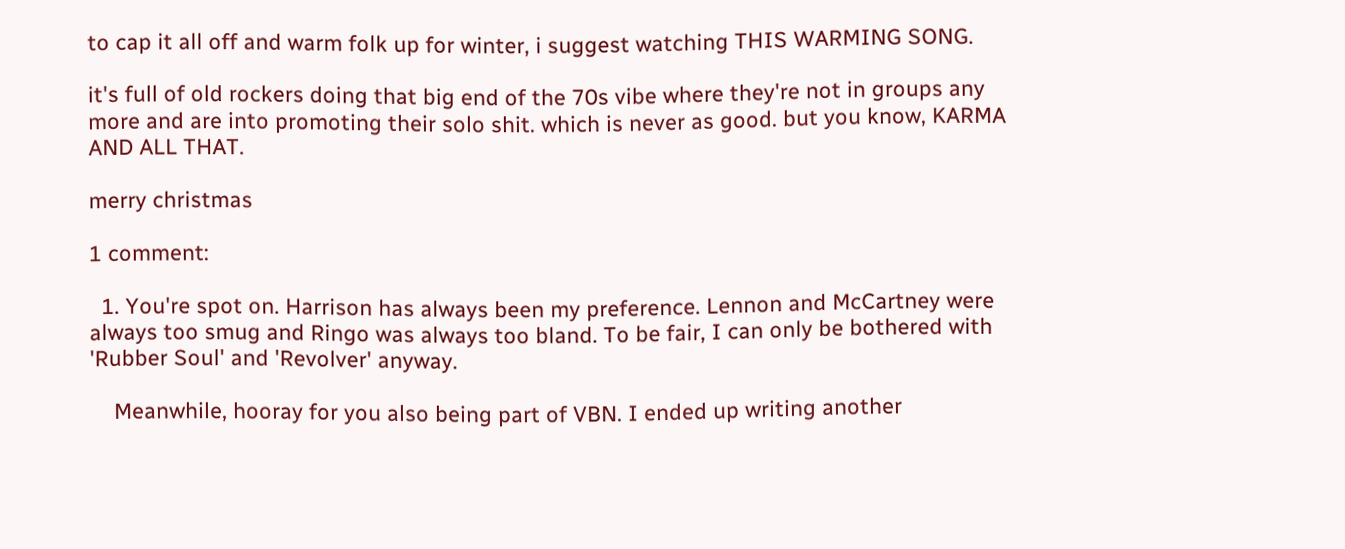to cap it all off and warm folk up for winter, i suggest watching THIS WARMING SONG.

it's full of old rockers doing that big end of the 70s vibe where they're not in groups any more and are into promoting their solo shit. which is never as good. but you know, KARMA AND ALL THAT.

merry christmas

1 comment:

  1. You're spot on. Harrison has always been my preference. Lennon and McCartney were always too smug and Ringo was always too bland. To be fair, I can only be bothered with 'Rubber Soul' and 'Revolver' anyway.

    Meanwhile, hooray for you also being part of VBN. I ended up writing another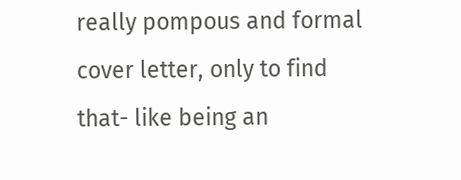really pompous and formal cover letter, only to find that- like being an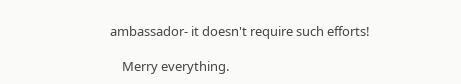ambassador- it doesn't require such efforts!

    Merry everything.